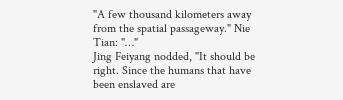"A few thousand kilometers away from the spatial passageway." Nie Tian: "…"
Jing Feiyang nodded, "It should be right. Since the humans that have been enslaved are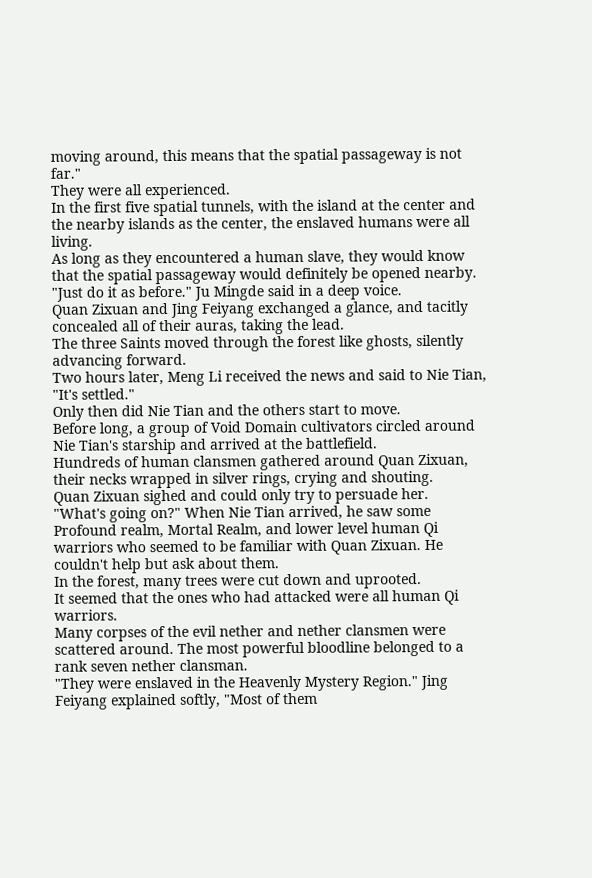moving around, this means that the spatial passageway is not far."
They were all experienced.
In the first five spatial tunnels, with the island at the center and the nearby islands as the center, the enslaved humans were all living.
As long as they encountered a human slave, they would know that the spatial passageway would definitely be opened nearby.
"Just do it as before." Ju Mingde said in a deep voice.
Quan Zixuan and Jing Feiyang exchanged a glance, and tacitly concealed all of their auras, taking the lead.
The three Saints moved through the forest like ghosts, silently advancing forward.
Two hours later, Meng Li received the news and said to Nie Tian, "It's settled."
Only then did Nie Tian and the others start to move.
Before long, a group of Void Domain cultivators circled around Nie Tian's starship and arrived at the battlefield.
Hundreds of human clansmen gathered around Quan Zixuan, their necks wrapped in silver rings, crying and shouting.
Quan Zixuan sighed and could only try to persuade her.
"What's going on?" When Nie Tian arrived, he saw some Profound realm, Mortal Realm, and lower level human Qi warriors who seemed to be familiar with Quan Zixuan. He couldn't help but ask about them.
In the forest, many trees were cut down and uprooted.
It seemed that the ones who had attacked were all human Qi warriors.
Many corpses of the evil nether and nether clansmen were scattered around. The most powerful bloodline belonged to a rank seven nether clansman.
"They were enslaved in the Heavenly Mystery Region." Jing Feiyang explained softly, "Most of them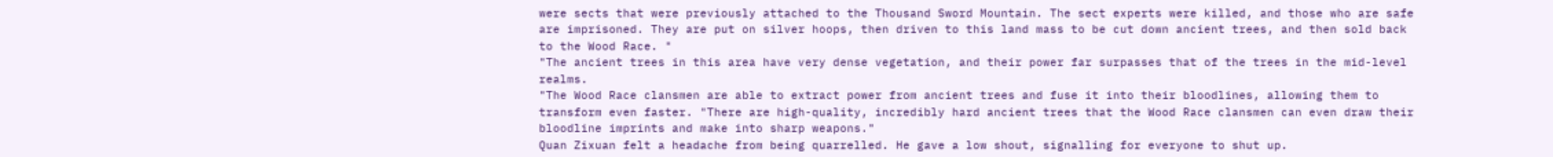were sects that were previously attached to the Thousand Sword Mountain. The sect experts were killed, and those who are safe are imprisoned. They are put on silver hoops, then driven to this land mass to be cut down ancient trees, and then sold back to the Wood Race. "
"The ancient trees in this area have very dense vegetation, and their power far surpasses that of the trees in the mid-level realms.
"The Wood Race clansmen are able to extract power from ancient trees and fuse it into their bloodlines, allowing them to transform even faster. "There are high-quality, incredibly hard ancient trees that the Wood Race clansmen can even draw their bloodline imprints and make into sharp weapons."
Quan Zixuan felt a headache from being quarrelled. He gave a low shout, signalling for everyone to shut up.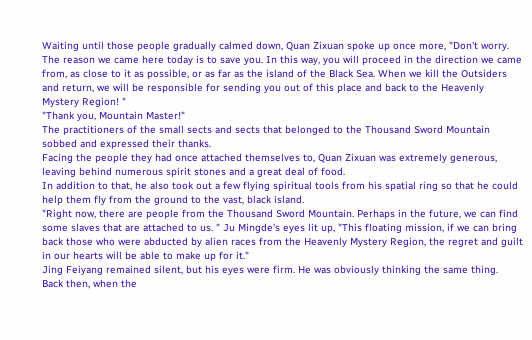Waiting until those people gradually calmed down, Quan Zixuan spoke up once more, "Don't worry. The reason we came here today is to save you. In this way, you will proceed in the direction we came from, as close to it as possible, or as far as the island of the Black Sea. When we kill the Outsiders and return, we will be responsible for sending you out of this place and back to the Heavenly Mystery Region! "
"Thank you, Mountain Master!"
The practitioners of the small sects and sects that belonged to the Thousand Sword Mountain sobbed and expressed their thanks.
Facing the people they had once attached themselves to, Quan Zixuan was extremely generous, leaving behind numerous spirit stones and a great deal of food.
In addition to that, he also took out a few flying spiritual tools from his spatial ring so that he could help them fly from the ground to the vast, black island.
"Right now, there are people from the Thousand Sword Mountain. Perhaps in the future, we can find some slaves that are attached to us. " Ju Mingde's eyes lit up, "This floating mission, if we can bring back those who were abducted by alien races from the Heavenly Mystery Region, the regret and guilt in our hearts will be able to make up for it."
Jing Feiyang remained silent, but his eyes were firm. He was obviously thinking the same thing.
Back then, when the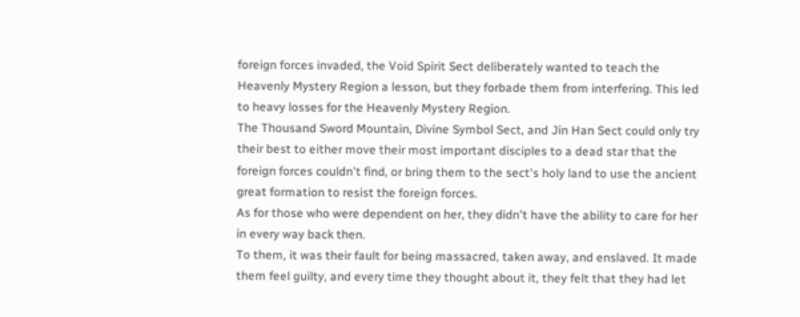foreign forces invaded, the Void Spirit Sect deliberately wanted to teach the Heavenly Mystery Region a lesson, but they forbade them from interfering. This led to heavy losses for the Heavenly Mystery Region.
The Thousand Sword Mountain, Divine Symbol Sect, and Jin Han Sect could only try their best to either move their most important disciples to a dead star that the foreign forces couldn't find, or bring them to the sect's holy land to use the ancient great formation to resist the foreign forces.
As for those who were dependent on her, they didn't have the ability to care for her in every way back then.
To them, it was their fault for being massacred, taken away, and enslaved. It made them feel guilty, and every time they thought about it, they felt that they had let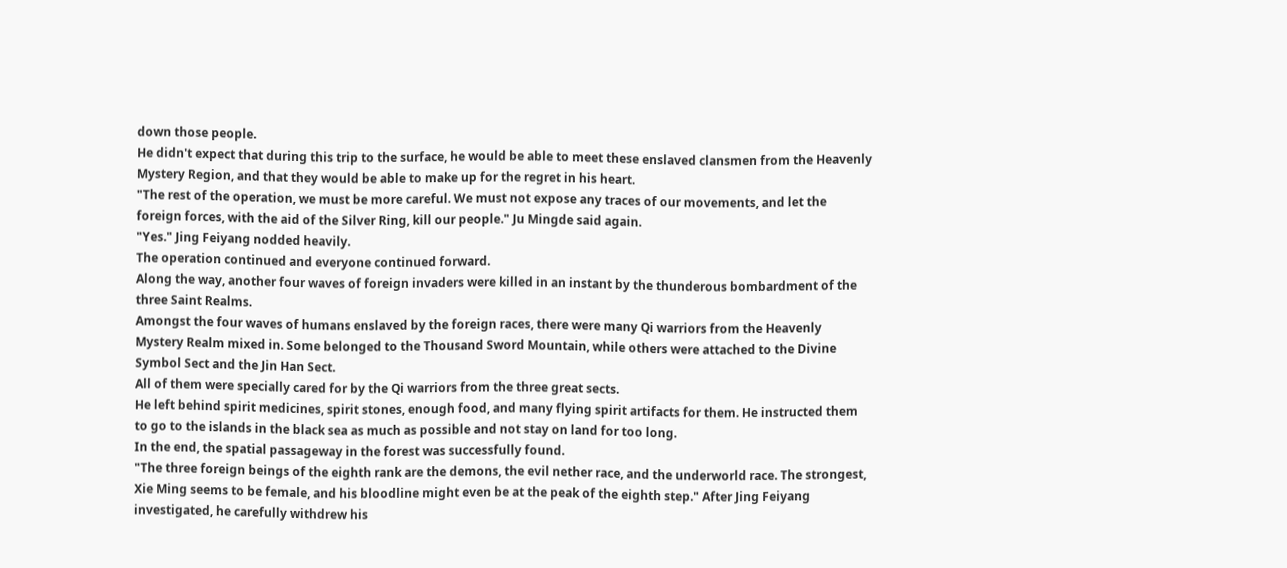down those people.
He didn't expect that during this trip to the surface, he would be able to meet these enslaved clansmen from the Heavenly Mystery Region, and that they would be able to make up for the regret in his heart.
"The rest of the operation, we must be more careful. We must not expose any traces of our movements, and let the foreign forces, with the aid of the Silver Ring, kill our people." Ju Mingde said again.
"Yes." Jing Feiyang nodded heavily.
The operation continued and everyone continued forward.
Along the way, another four waves of foreign invaders were killed in an instant by the thunderous bombardment of the three Saint Realms.
Amongst the four waves of humans enslaved by the foreign races, there were many Qi warriors from the Heavenly Mystery Realm mixed in. Some belonged to the Thousand Sword Mountain, while others were attached to the Divine Symbol Sect and the Jin Han Sect.
All of them were specially cared for by the Qi warriors from the three great sects.
He left behind spirit medicines, spirit stones, enough food, and many flying spirit artifacts for them. He instructed them to go to the islands in the black sea as much as possible and not stay on land for too long.
In the end, the spatial passageway in the forest was successfully found.
"The three foreign beings of the eighth rank are the demons, the evil nether race, and the underworld race. The strongest, Xie Ming seems to be female, and his bloodline might even be at the peak of the eighth step." After Jing Feiyang investigated, he carefully withdrew his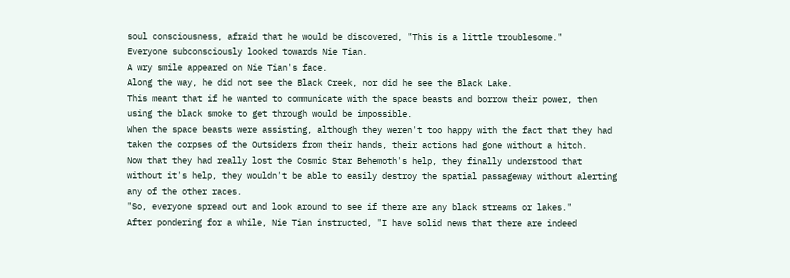soul consciousness, afraid that he would be discovered, "This is a little troublesome."
Everyone subconsciously looked towards Nie Tian.
A wry smile appeared on Nie Tian's face.
Along the way, he did not see the Black Creek, nor did he see the Black Lake.
This meant that if he wanted to communicate with the space beasts and borrow their power, then using the black smoke to get through would be impossible.
When the space beasts were assisting, although they weren't too happy with the fact that they had taken the corpses of the Outsiders from their hands, their actions had gone without a hitch.
Now that they had really lost the Cosmic Star Behemoth's help, they finally understood that without it's help, they wouldn't be able to easily destroy the spatial passageway without alerting any of the other races.
"So, everyone spread out and look around to see if there are any black streams or lakes."
After pondering for a while, Nie Tian instructed, "I have solid news that there are indeed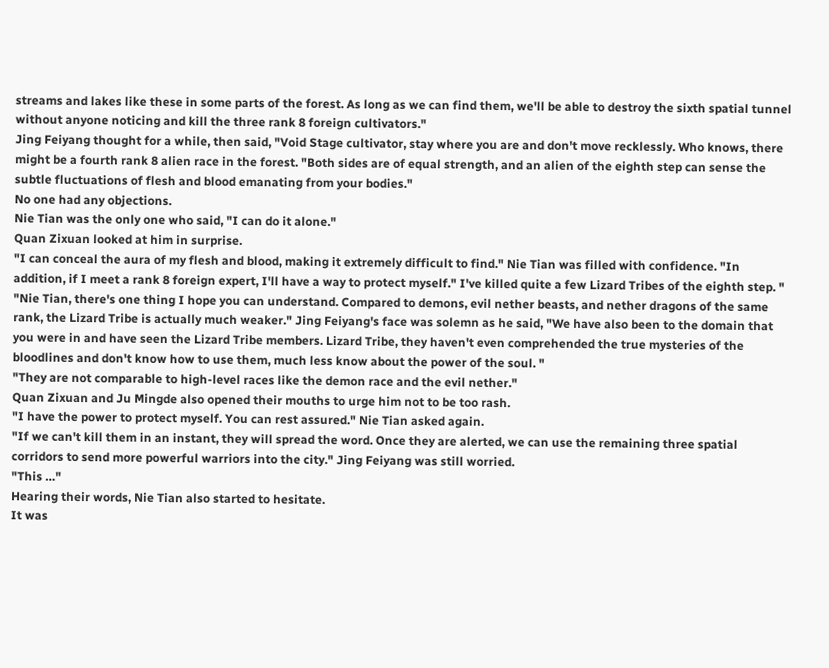streams and lakes like these in some parts of the forest. As long as we can find them, we'll be able to destroy the sixth spatial tunnel without anyone noticing and kill the three rank 8 foreign cultivators."
Jing Feiyang thought for a while, then said, "Void Stage cultivator, stay where you are and don't move recklessly. Who knows, there might be a fourth rank 8 alien race in the forest. "Both sides are of equal strength, and an alien of the eighth step can sense the subtle fluctuations of flesh and blood emanating from your bodies."
No one had any objections.
Nie Tian was the only one who said, "I can do it alone."
Quan Zixuan looked at him in surprise.
"I can conceal the aura of my flesh and blood, making it extremely difficult to find." Nie Tian was filled with confidence. "In addition, if I meet a rank 8 foreign expert, I'll have a way to protect myself." I've killed quite a few Lizard Tribes of the eighth step. "
"Nie Tian, there's one thing I hope you can understand. Compared to demons, evil nether beasts, and nether dragons of the same rank, the Lizard Tribe is actually much weaker." Jing Feiyang's face was solemn as he said, "We have also been to the domain that you were in and have seen the Lizard Tribe members. Lizard Tribe, they haven't even comprehended the true mysteries of the bloodlines and don't know how to use them, much less know about the power of the soul. "
"They are not comparable to high-level races like the demon race and the evil nether."
Quan Zixuan and Ju Mingde also opened their mouths to urge him not to be too rash.
"I have the power to protect myself. You can rest assured." Nie Tian asked again.
"If we can't kill them in an instant, they will spread the word. Once they are alerted, we can use the remaining three spatial corridors to send more powerful warriors into the city." Jing Feiyang was still worried.
"This …"
Hearing their words, Nie Tian also started to hesitate.
It was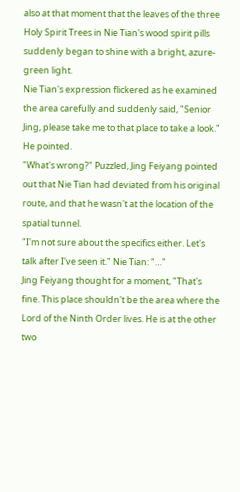also at that moment that the leaves of the three Holy Spirit Trees in Nie Tian's wood spirit pills suddenly began to shine with a bright, azure-green light.
Nie Tian's expression flickered as he examined the area carefully and suddenly said, "Senior Jing, please take me to that place to take a look." He pointed.
"What's wrong?" Puzzled, Jing Feiyang pointed out that Nie Tian had deviated from his original route, and that he wasn't at the location of the spatial tunnel.
"I'm not sure about the specifics either. Let's talk after I've seen it." Nie Tian: "…"
Jing Feiyang thought for a moment, "That's fine. This place shouldn't be the area where the Lord of the Ninth Order lives. He is at the other two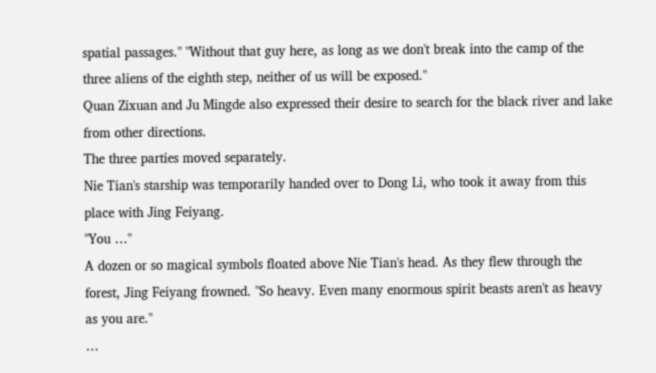spatial passages." "Without that guy here, as long as we don't break into the camp of the three aliens of the eighth step, neither of us will be exposed."
Quan Zixuan and Ju Mingde also expressed their desire to search for the black river and lake from other directions.
The three parties moved separately.
Nie Tian's starship was temporarily handed over to Dong Li, who took it away from this place with Jing Feiyang.
"You …"
A dozen or so magical symbols floated above Nie Tian's head. As they flew through the forest, Jing Feiyang frowned. "So heavy. Even many enormous spirit beasts aren't as heavy as you are."
…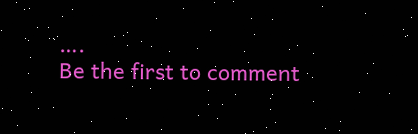….
Be the first to comment